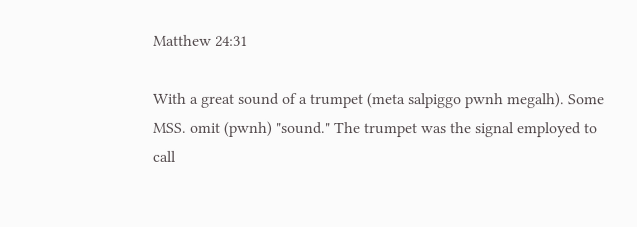Matthew 24:31

With a great sound of a trumpet (meta salpiggo pwnh megalh). Some MSS. omit (pwnh) "sound." The trumpet was the signal employed to call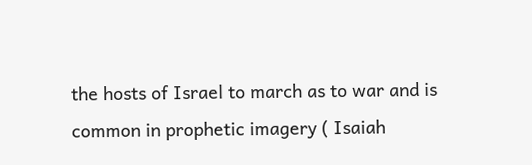the hosts of Israel to march as to war and is common in prophetic imagery ( Isaiah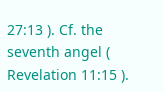27:13 ). Cf. the seventh angel ( Revelation 11:15 ).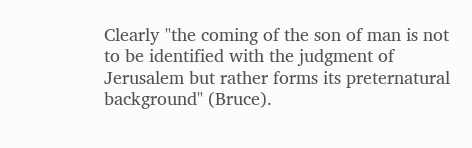Clearly "the coming of the son of man is not to be identified with the judgment of Jerusalem but rather forms its preternatural background" (Bruce).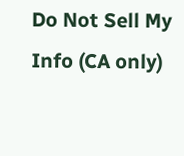Do Not Sell My Info (CA only)